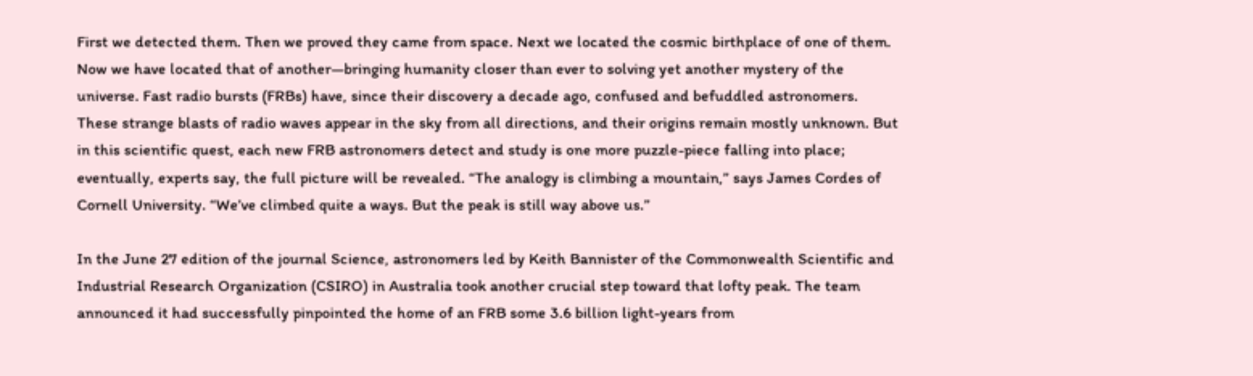First we detected them. Then we proved they came from space. Next we located the cosmic birthplace of one of them. Now we have located that of another—bringing humanity closer than ever to solving yet another mystery of the universe. Fast radio bursts (FRBs) have, since their discovery a decade ago, confused and befuddled astronomers. These strange blasts of radio waves appear in the sky from all directions, and their origins remain mostly unknown. But in this scientific quest, each new FRB astronomers detect and study is one more puzzle-piece falling into place; eventually, experts say, the full picture will be revealed. “The analogy is climbing a mountain,” says James Cordes of Cornell University. “We’ve climbed quite a ways. But the peak is still way above us.”

In the June 27 edition of the journal Science, astronomers led by Keith Bannister of the Commonwealth Scientific and Industrial Research Organization (CSIRO) in Australia took another crucial step toward that lofty peak. The team announced it had successfully pinpointed the home of an FRB some 3.6 billion light-years from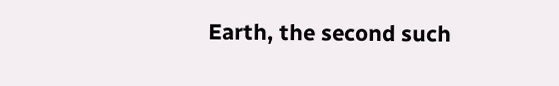Earth, the second such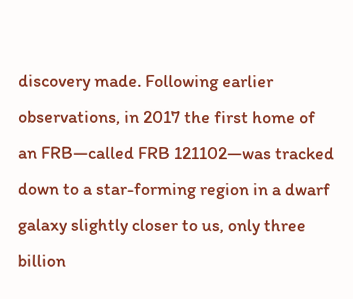discovery made. Following earlier observations, in 2017 the first home of an FRB—called FRB 121102—was tracked down to a star-forming region in a dwarf galaxy slightly closer to us, only three billion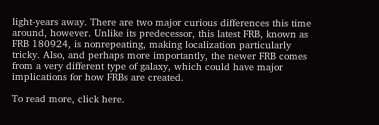light-years away. There are two major curious differences this time around, however. Unlike its predecessor, this latest FRB, known as FRB 180924, is nonrepeating, making localization particularly tricky. Also, and perhaps more importantly, the newer FRB comes from a very different type of galaxy, which could have major implications for how FRBs are created.

To read more, click here.